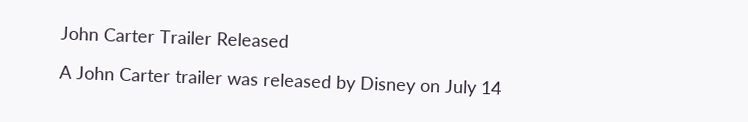John Carter Trailer Released

A John Carter trailer was released by Disney on July 14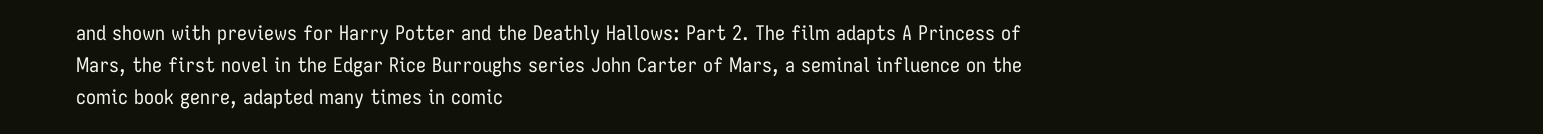and shown with previews for Harry Potter and the Deathly Hallows: Part 2. The film adapts A Princess of Mars, the first novel in the Edgar Rice Burroughs series John Carter of Mars, a seminal influence on the comic book genre, adapted many times in comic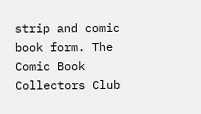strip and comic book form. The Comic Book Collectors Club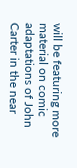will be featuring more material on comic adaptations of John Carter in the near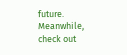future. Meanwhile, check out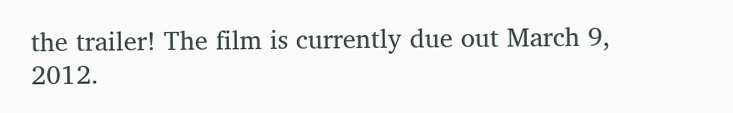the trailer! The film is currently due out March 9, 2012.